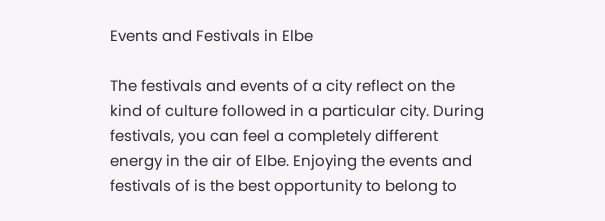Events and Festivals in Elbe

The festivals and events of a city reflect on the kind of culture followed in a particular city. During festivals, you can feel a completely different energy in the air of Elbe. Enjoying the events and festivals of is the best opportunity to belong to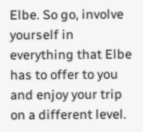Elbe. So go, involve yourself in everything that Elbe has to offer to you and enjoy your trip on a different level.